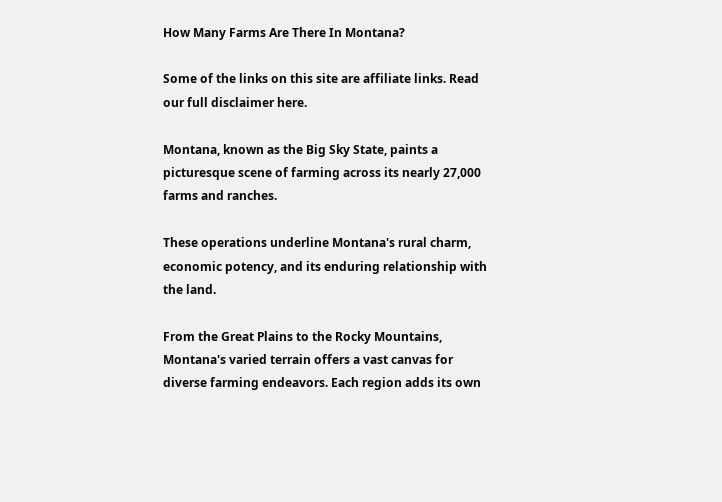How Many Farms Are There In Montana?

Some of the links on this site are affiliate links. Read our full disclaimer here.

Montana, known as the Big Sky State, paints a picturesque scene of farming across its nearly 27,000 farms and ranches.

These operations underline Montana's rural charm, economic potency, and its enduring relationship with the land.

From the Great Plains to the Rocky Mountains, Montana's varied terrain offers a vast canvas for diverse farming endeavors. Each region adds its own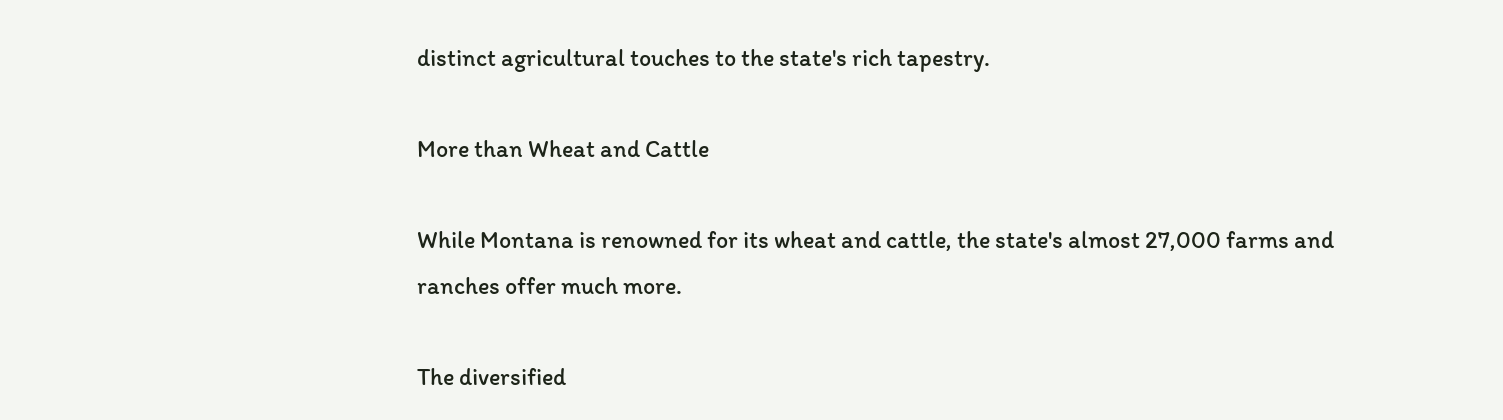distinct agricultural touches to the state's rich tapestry.

More than Wheat and Cattle

While Montana is renowned for its wheat and cattle, the state's almost 27,000 farms and ranches offer much more.

The diversified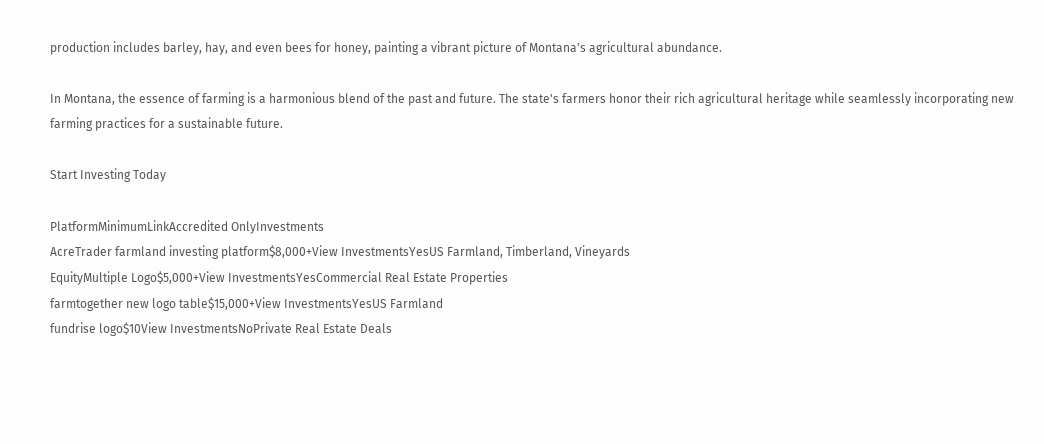production includes barley, hay, and even bees for honey, painting a vibrant picture of Montana's agricultural abundance.

In Montana, the essence of farming is a harmonious blend of the past and future. The state's farmers honor their rich agricultural heritage while seamlessly incorporating new farming practices for a sustainable future.

Start Investing Today

PlatformMinimumLinkAccredited OnlyInvestments
AcreTrader farmland investing platform$8,000+View InvestmentsYesUS Farmland, Timberland, Vineyards
EquityMultiple Logo$5,000+View InvestmentsYesCommercial Real Estate Properties
farmtogether new logo table$15,000+View InvestmentsYesUS Farmland
fundrise logo$10View InvestmentsNoPrivate Real Estate Deals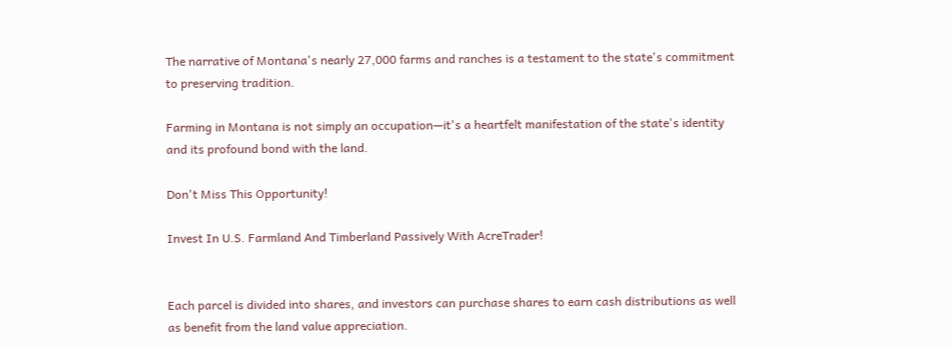The narrative of Montana's nearly 27,000 farms and ranches is a testament to the state's commitment to preserving tradition.

Farming in Montana is not simply an occupation—it's a heartfelt manifestation of the state's identity and its profound bond with the land.

Don't Miss This Opportunity!

Invest In U.S. Farmland And Timberland Passively With AcreTrader!


Each parcel is divided into shares, and investors can purchase shares to earn cash distributions as well as benefit from the land value appreciation.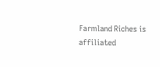Farmland Riches is affiliated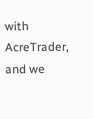with AcreTrader, and we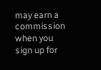may earn a commission when you sign up for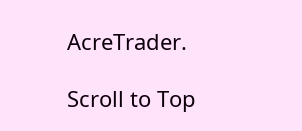AcreTrader.

Scroll to Top